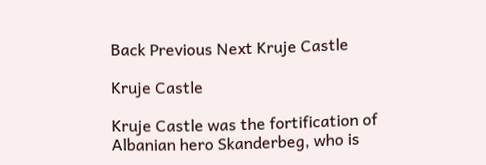Back Previous Next Kruje Castle

Kruje Castle

Kruje Castle was the fortification of Albanian hero Skanderbeg, who is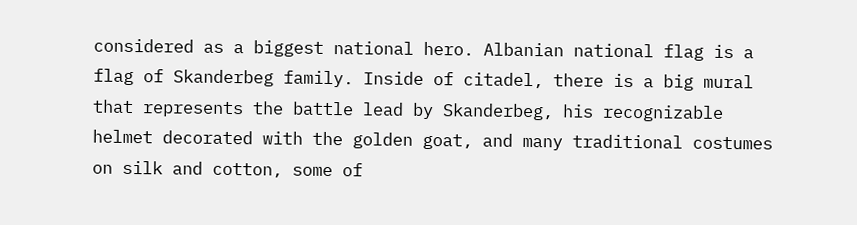considered as a biggest national hero. Albanian national flag is a flag of Skanderbeg family. Inside of citadel, there is a big mural that represents the battle lead by Skanderbeg, his recognizable helmet decorated with the golden goat, and many traditional costumes on silk and cotton, some of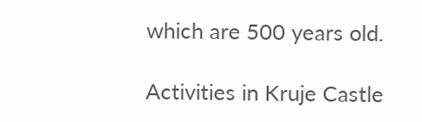which are 500 years old.

Activities in Kruje Castle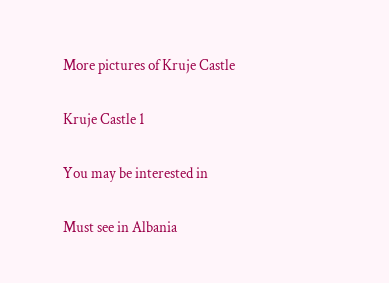More pictures of Kruje Castle

Kruje Castle 1

You may be interested in

Must see in Albania